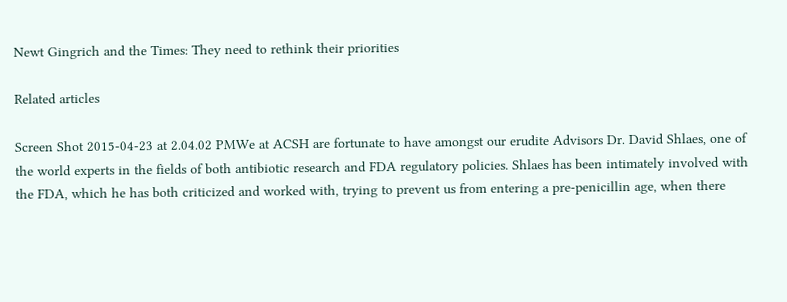Newt Gingrich and the Times: They need to rethink their priorities

Related articles

Screen Shot 2015-04-23 at 2.04.02 PMWe at ACSH are fortunate to have amongst our erudite Advisors Dr. David Shlaes, one of the world experts in the fields of both antibiotic research and FDA regulatory policies. Shlaes has been intimately involved with the FDA, which he has both criticized and worked with, trying to prevent us from entering a pre-penicillin age, when there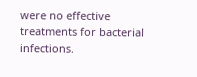were no effective treatments for bacterial infections.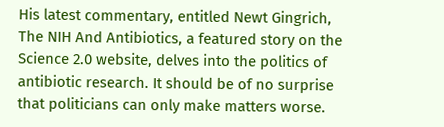His latest commentary, entitled Newt Gingrich, The NIH And Antibiotics, a featured story on the Science 2.0 website, delves into the politics of antibiotic research. It should be of no surprise that politicians can only make matters worse.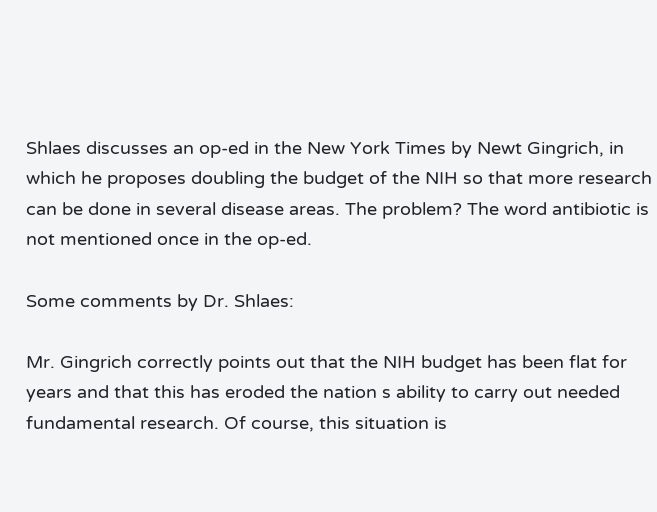Shlaes discusses an op-ed in the New York Times by Newt Gingrich, in which he proposes doubling the budget of the NIH so that more research can be done in several disease areas. The problem? The word antibiotic is not mentioned once in the op-ed.

Some comments by Dr. Shlaes:

Mr. Gingrich correctly points out that the NIH budget has been flat for years and that this has eroded the nation s ability to carry out needed fundamental research. Of course, this situation is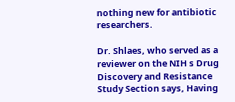nothing new for antibiotic researchers.

Dr. Shlaes, who served as a reviewer on the NIH s Drug Discovery and Resistance Study Section says, Having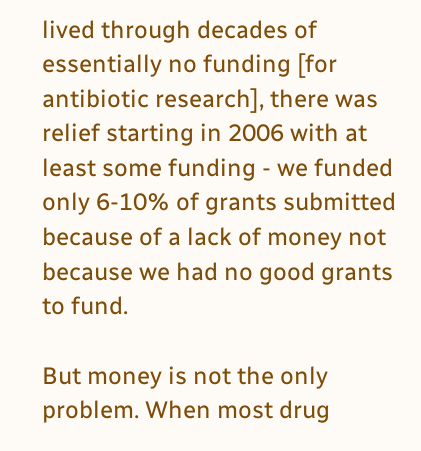lived through decades of essentially no funding [for antibiotic research], there was relief starting in 2006 with at least some funding - we funded only 6-10% of grants submitted because of a lack of money not because we had no good grants to fund.

But money is not the only problem. When most drug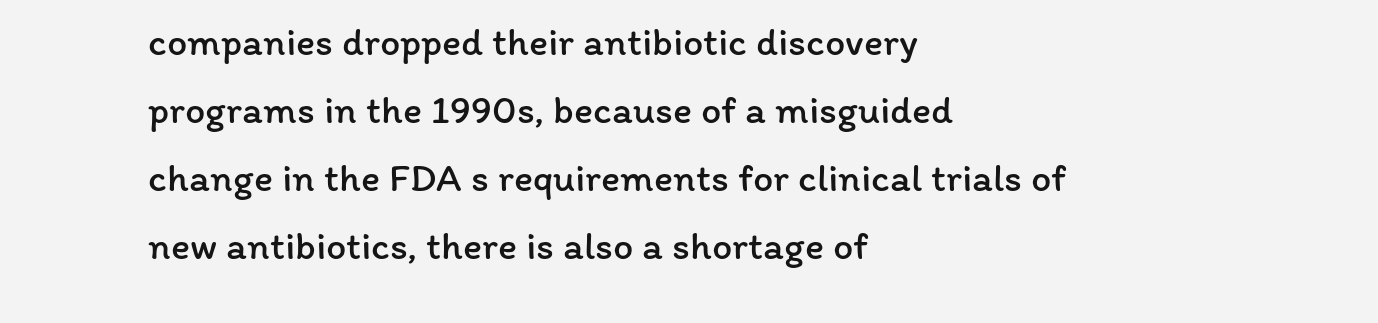companies dropped their antibiotic discovery programs in the 1990s, because of a misguided change in the FDA s requirements for clinical trials of new antibiotics, there is also a shortage of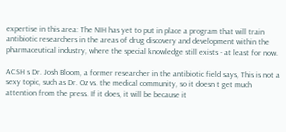expertise in this area: The NIH has yet to put in place a program that will train antibiotic researchers in the areas of drug discovery and development within the pharmaceutical industry, where the special knowledge still exists - at least for now.

ACSH s Dr. Josh Bloom, a former researcher in the antibiotic field says, This is not a sexy topic, such as Dr. Oz vs. the medical community, so it doesn t get much attention from the press. If it does, it will be because it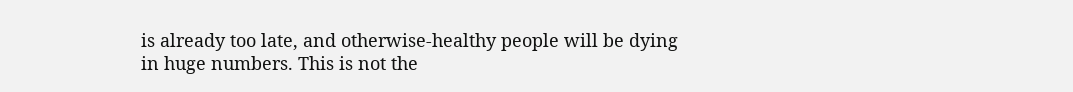is already too late, and otherwise-healthy people will be dying in huge numbers. This is not the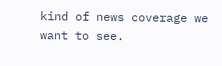kind of news coverage we want to see.